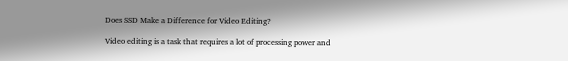Does SSD Make a Difference for Video Editing?

Video editing is a task that requires a lot of processing power and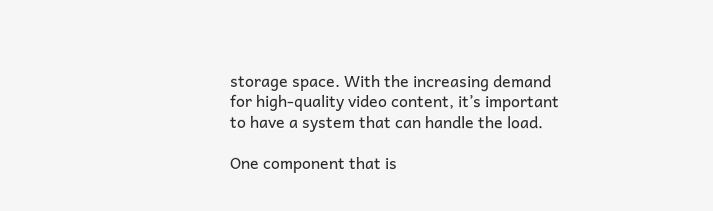storage space. With the increasing demand for high-quality video content, it’s important to have a system that can handle the load.

One component that is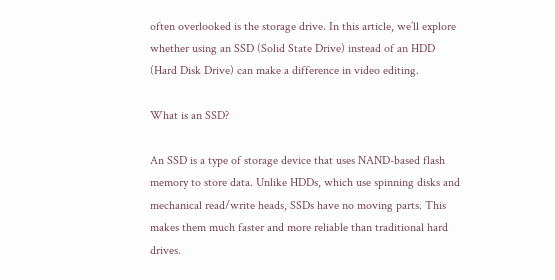often overlooked is the storage drive. In this article, we’ll explore whether using an SSD (Solid State Drive) instead of an HDD (Hard Disk Drive) can make a difference in video editing.

What is an SSD?

An SSD is a type of storage device that uses NAND-based flash memory to store data. Unlike HDDs, which use spinning disks and mechanical read/write heads, SSDs have no moving parts. This makes them much faster and more reliable than traditional hard drives.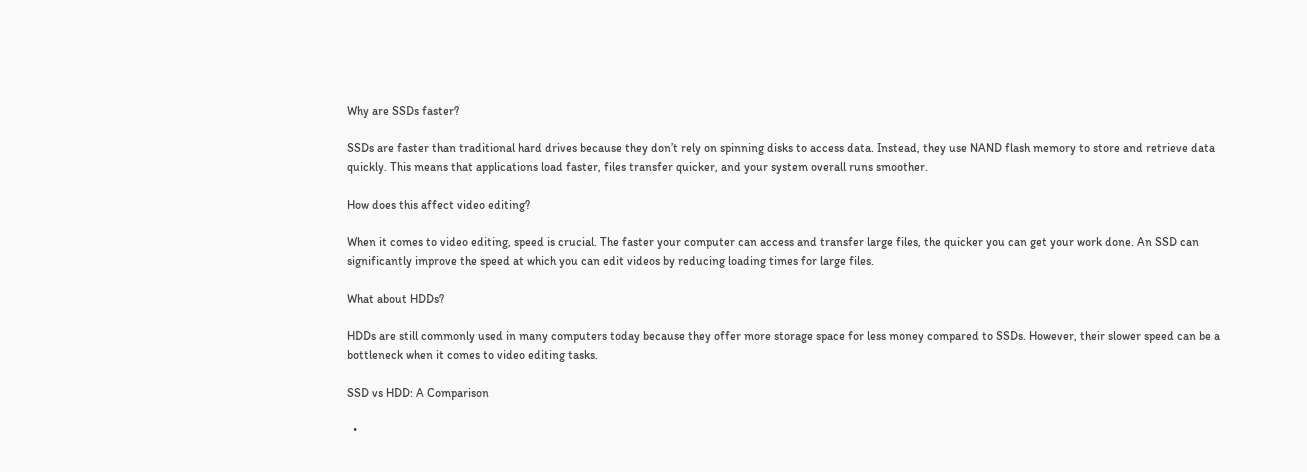Why are SSDs faster?

SSDs are faster than traditional hard drives because they don’t rely on spinning disks to access data. Instead, they use NAND flash memory to store and retrieve data quickly. This means that applications load faster, files transfer quicker, and your system overall runs smoother.

How does this affect video editing?

When it comes to video editing, speed is crucial. The faster your computer can access and transfer large files, the quicker you can get your work done. An SSD can significantly improve the speed at which you can edit videos by reducing loading times for large files.

What about HDDs?

HDDs are still commonly used in many computers today because they offer more storage space for less money compared to SSDs. However, their slower speed can be a bottleneck when it comes to video editing tasks.

SSD vs HDD: A Comparison

  •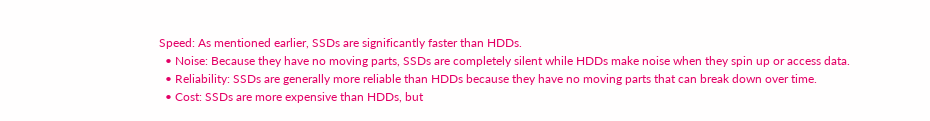Speed: As mentioned earlier, SSDs are significantly faster than HDDs.
  • Noise: Because they have no moving parts, SSDs are completely silent while HDDs make noise when they spin up or access data.
  • Reliability: SSDs are generally more reliable than HDDs because they have no moving parts that can break down over time.
  • Cost: SSDs are more expensive than HDDs, but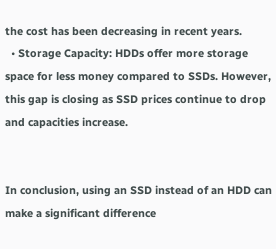the cost has been decreasing in recent years.
  • Storage Capacity: HDDs offer more storage space for less money compared to SSDs. However, this gap is closing as SSD prices continue to drop and capacities increase.


In conclusion, using an SSD instead of an HDD can make a significant difference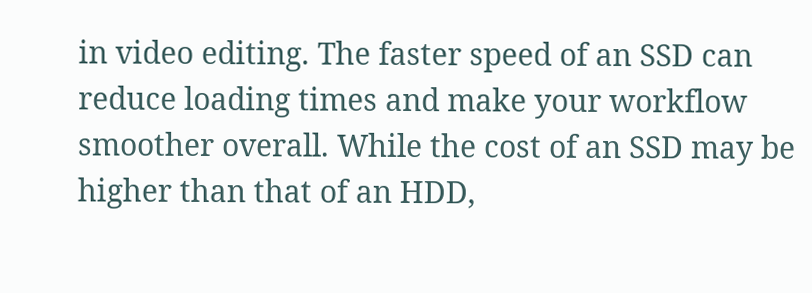in video editing. The faster speed of an SSD can reduce loading times and make your workflow smoother overall. While the cost of an SSD may be higher than that of an HDD,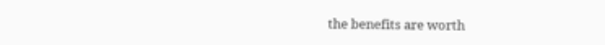the benefits are worth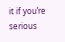it if you’re serious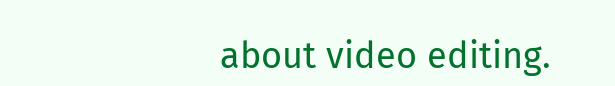about video editing.